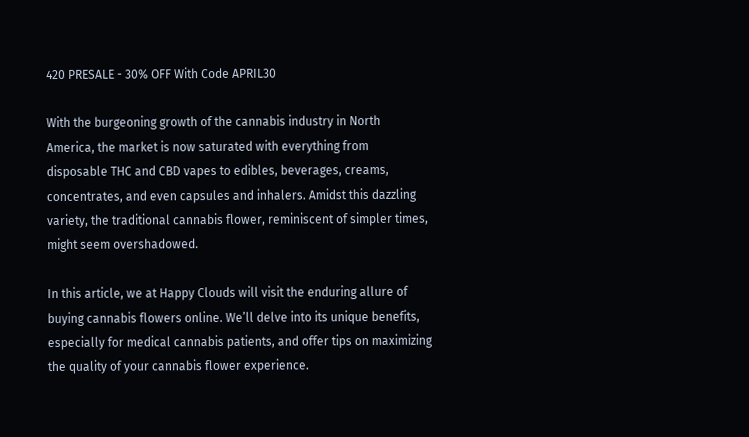420 PRESALE - 30% OFF With Code APRIL30

With the burgeoning growth of the cannabis industry in North America, the market is now saturated with everything from disposable THC and CBD vapes to edibles, beverages, creams, concentrates, and even capsules and inhalers. Amidst this dazzling variety, the traditional cannabis flower, reminiscent of simpler times, might seem overshadowed.

In this article, we at Happy Clouds will visit the enduring allure of buying cannabis flowers online. We’ll delve into its unique benefits, especially for medical cannabis patients, and offer tips on maximizing the quality of your cannabis flower experience.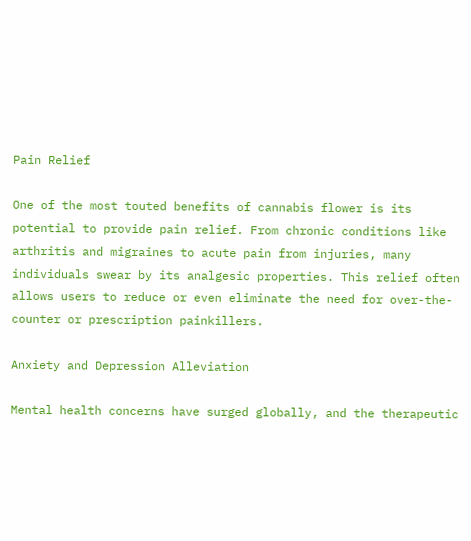Pain Relief

One of the most touted benefits of cannabis flower is its potential to provide pain relief. From chronic conditions like arthritis and migraines to acute pain from injuries, many individuals swear by its analgesic properties. This relief often allows users to reduce or even eliminate the need for over-the-counter or prescription painkillers.

Anxiety and Depression Alleviation

Mental health concerns have surged globally, and the therapeutic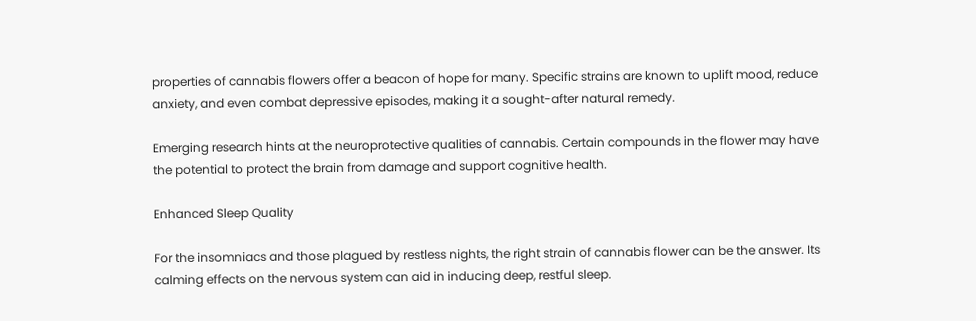properties of cannabis flowers offer a beacon of hope for many. Specific strains are known to uplift mood, reduce anxiety, and even combat depressive episodes, making it a sought-after natural remedy.

Emerging research hints at the neuroprotective qualities of cannabis. Certain compounds in the flower may have the potential to protect the brain from damage and support cognitive health.

Enhanced Sleep Quality

For the insomniacs and those plagued by restless nights, the right strain of cannabis flower can be the answer. Its calming effects on the nervous system can aid in inducing deep, restful sleep.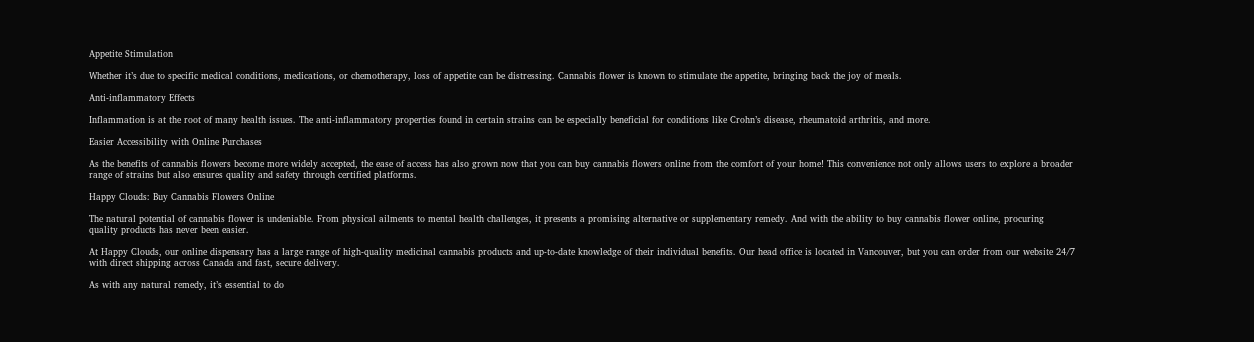Appetite Stimulation

Whether it’s due to specific medical conditions, medications, or chemotherapy, loss of appetite can be distressing. Cannabis flower is known to stimulate the appetite, bringing back the joy of meals.

Anti-inflammatory Effects

Inflammation is at the root of many health issues. The anti-inflammatory properties found in certain strains can be especially beneficial for conditions like Crohn’s disease, rheumatoid arthritis, and more.

Easier Accessibility with Online Purchases

As the benefits of cannabis flowers become more widely accepted, the ease of access has also grown now that you can buy cannabis flowers online from the comfort of your home! This convenience not only allows users to explore a broader range of strains but also ensures quality and safety through certified platforms.

Happy Clouds: Buy Cannabis Flowers Online

The natural potential of cannabis flower is undeniable. From physical ailments to mental health challenges, it presents a promising alternative or supplementary remedy. And with the ability to buy cannabis flower online, procuring quality products has never been easier.

At Happy Clouds, our online dispensary has a large range of high-quality medicinal cannabis products and up-to-date knowledge of their individual benefits. Our head office is located in Vancouver, but you can order from our website 24/7 with direct shipping across Canada and fast, secure delivery.

As with any natural remedy, it’s essential to do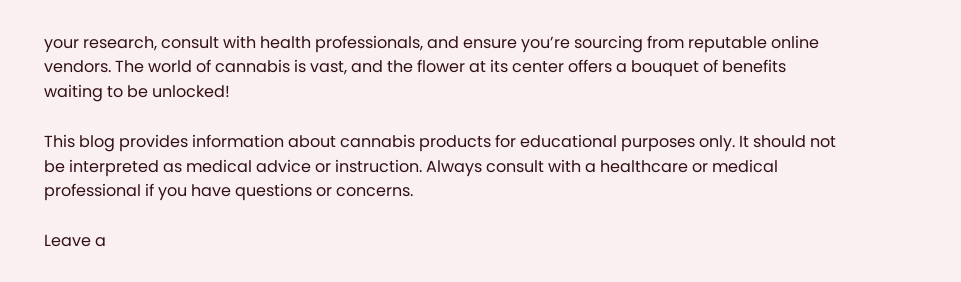your research, consult with health professionals, and ensure you’re sourcing from reputable online vendors. The world of cannabis is vast, and the flower at its center offers a bouquet of benefits waiting to be unlocked!

This blog provides information about cannabis products for educational purposes only. It should not be interpreted as medical advice or instruction. Always consult with a healthcare or medical professional if you have questions or concerns.

Leave a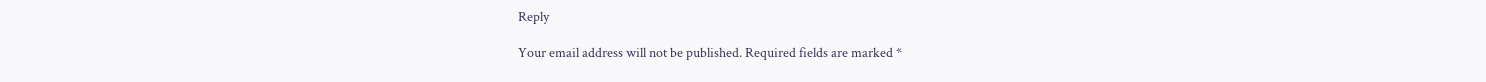Reply

Your email address will not be published. Required fields are marked *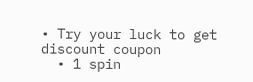• Try your luck to get discount coupon
  • 1 spin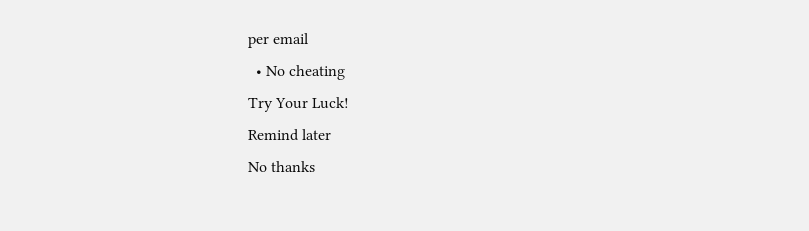per email
  • No cheating
Try Your Luck!
Remind later
No thanks